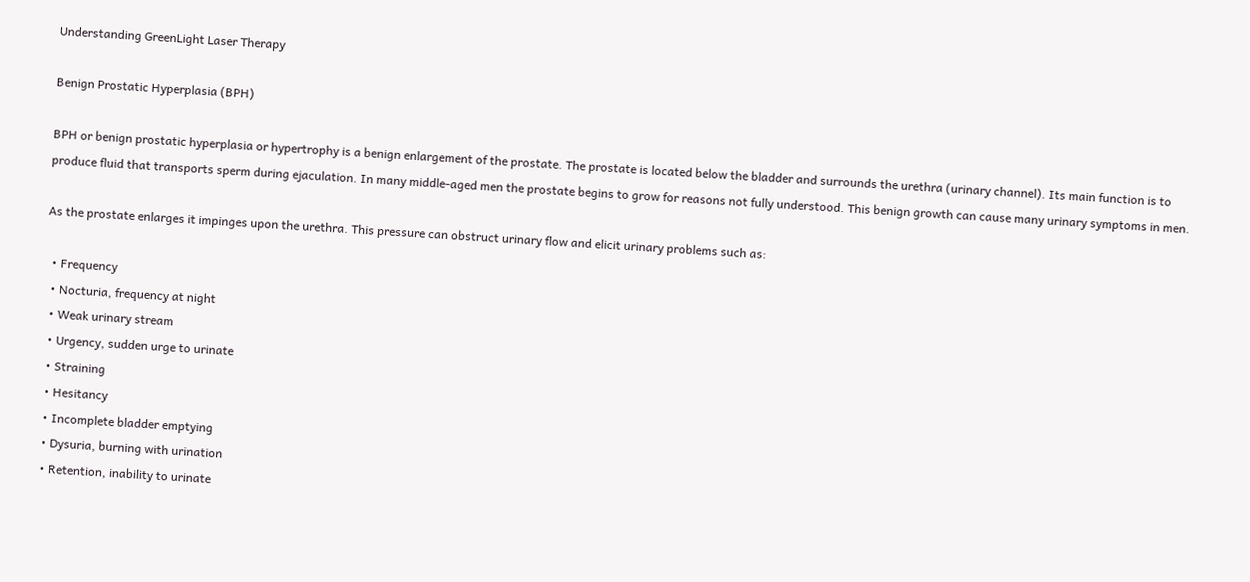Understanding GreenLight Laser Therapy

Benign Prostatic Hyperplasia (BPH)

BPH or benign prostatic hyperplasia or hypertrophy is a benign enlargement of the prostate. The prostate is located below the bladder and surrounds the urethra (urinary channel). Its main function is to produce fluid that transports sperm during ejaculation. In many middle-aged men the prostate begins to grow for reasons not fully understood. This benign growth can cause many urinary symptoms in men.

As the prostate enlarges it impinges upon the urethra. This pressure can obstruct urinary flow and elicit urinary problems such as:

  • Frequency
  • Nocturia, frequency at night
  • Weak urinary stream
  • Urgency, sudden urge to urinate
  • Straining
  • Hesitancy
  • Incomplete bladder emptying
  • Dysuria, burning with urination
  • Retention, inability to urinate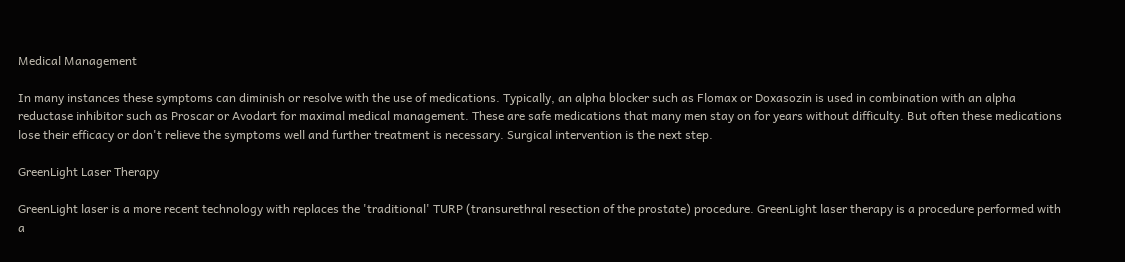Medical Management

In many instances these symptoms can diminish or resolve with the use of medications. Typically, an alpha blocker such as Flomax or Doxasozin is used in combination with an alpha reductase inhibitor such as Proscar or Avodart for maximal medical management. These are safe medications that many men stay on for years without difficulty. But often these medications lose their efficacy or don't relieve the symptoms well and further treatment is necessary. Surgical intervention is the next step.

GreenLight Laser Therapy

GreenLight laser is a more recent technology with replaces the 'traditional' TURP (transurethral resection of the prostate) procedure. GreenLight laser therapy is a procedure performed with a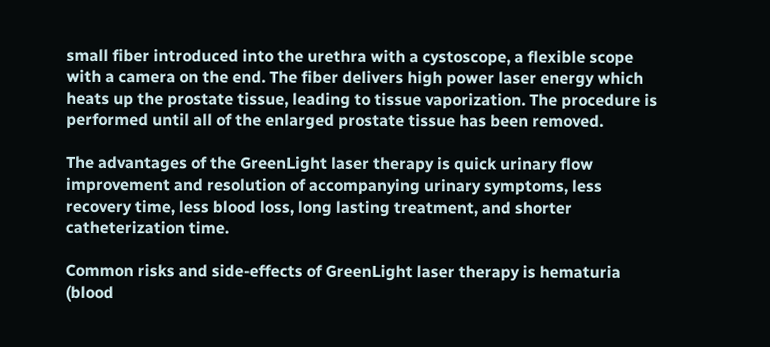small fiber introduced into the urethra with a cystoscope, a flexible scope with a camera on the end. The fiber delivers high power laser energy which heats up the prostate tissue, leading to tissue vaporization. The procedure is performed until all of the enlarged prostate tissue has been removed.

The advantages of the GreenLight laser therapy is quick urinary flow improvement and resolution of accompanying urinary symptoms, less recovery time, less blood loss, long lasting treatment, and shorter catheterization time.

Common risks and side-effects of GreenLight laser therapy is hematuria (blood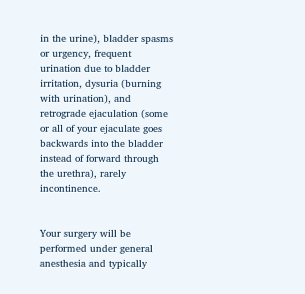in the urine), bladder spasms or urgency, frequent urination due to bladder irritation, dysuria (burning with urination), and retrograde ejaculation (some or all of your ejaculate goes backwards into the bladder instead of forward through the urethra), rarely incontinence.


Your surgery will be performed under general anesthesia and typically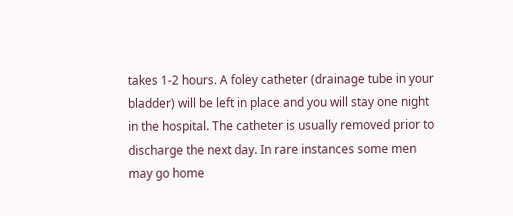takes 1-2 hours. A foley catheter (drainage tube in your bladder) will be left in place and you will stay one night in the hospital. The catheter is usually removed prior to discharge the next day. In rare instances some men may go home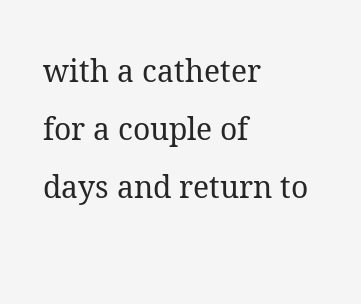with a catheter for a couple of days and return to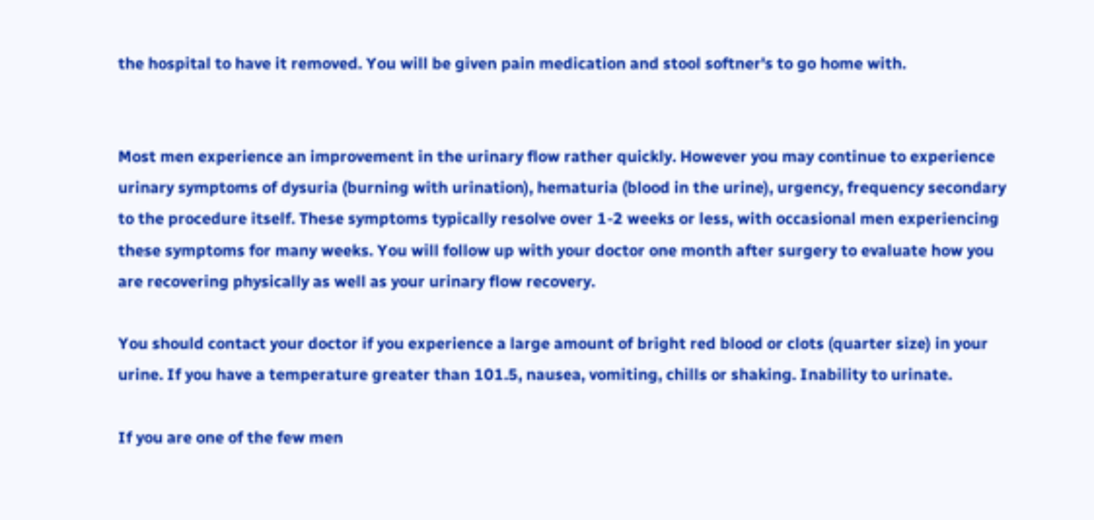the hospital to have it removed. You will be given pain medication and stool softner's to go home with.


Most men experience an improvement in the urinary flow rather quickly. However you may continue to experience urinary symptoms of dysuria (burning with urination), hematuria (blood in the urine), urgency, frequency secondary to the procedure itself. These symptoms typically resolve over 1-2 weeks or less, with occasional men experiencing these symptoms for many weeks. You will follow up with your doctor one month after surgery to evaluate how you are recovering physically as well as your urinary flow recovery.

You should contact your doctor if you experience a large amount of bright red blood or clots (quarter size) in your urine. If you have a temperature greater than 101.5, nausea, vomiting, chills or shaking. Inability to urinate.

If you are one of the few men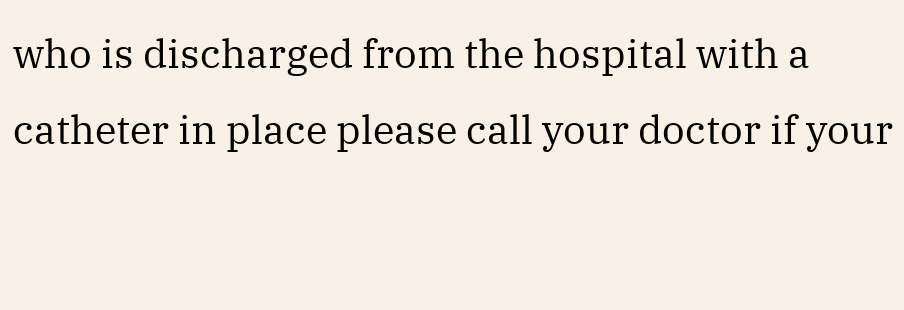who is discharged from the hospital with a catheter in place please call your doctor if your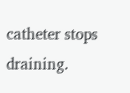catheter stops draining.